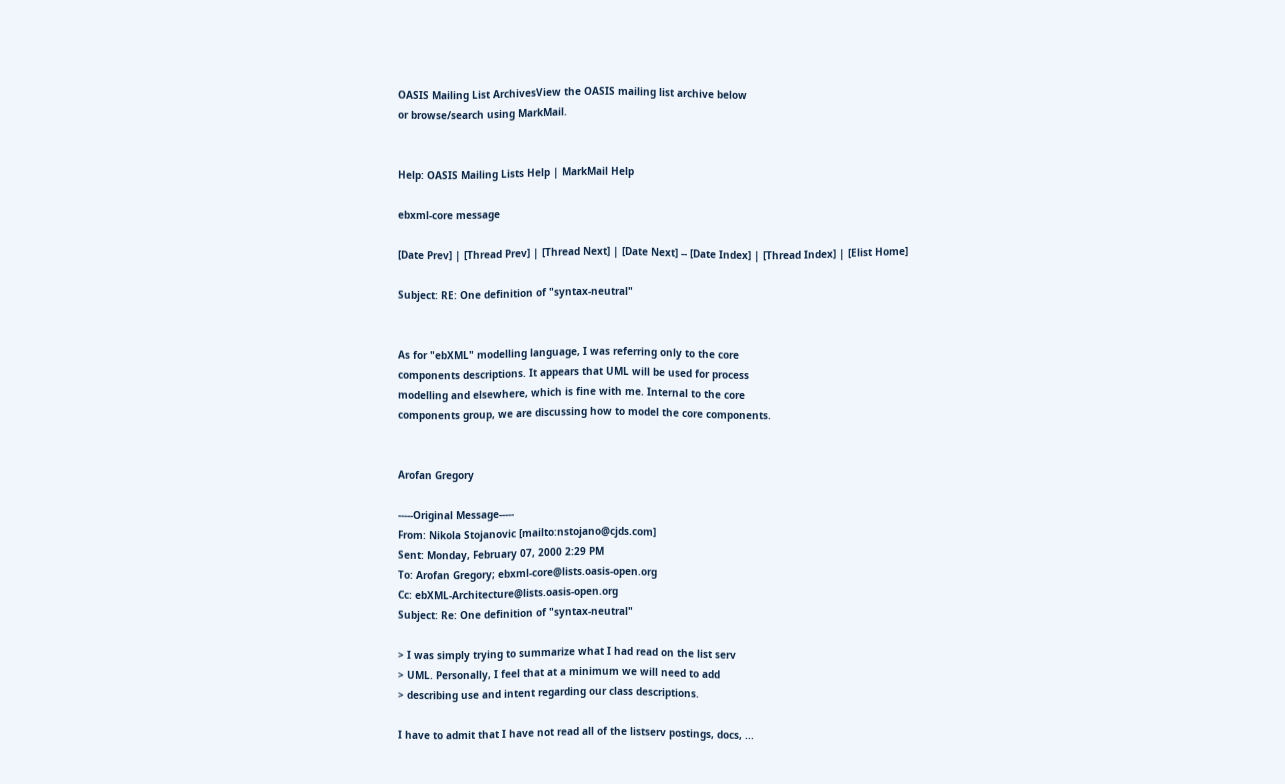OASIS Mailing List ArchivesView the OASIS mailing list archive below
or browse/search using MarkMail.


Help: OASIS Mailing Lists Help | MarkMail Help

ebxml-core message

[Date Prev] | [Thread Prev] | [Thread Next] | [Date Next] -- [Date Index] | [Thread Index] | [Elist Home]

Subject: RE: One definition of "syntax-neutral"


As for "ebXML" modelling language, I was referring only to the core
components descriptions. It appears that UML will be used for process
modelling and elsewhere, which is fine with me. Internal to the core
components group, we are discussing how to model the core components.


Arofan Gregory

-----Original Message-----
From: Nikola Stojanovic [mailto:nstojano@cjds.com]
Sent: Monday, February 07, 2000 2:29 PM
To: Arofan Gregory; ebxml-core@lists.oasis-open.org
Cc: ebXML-Architecture@lists.oasis-open.org
Subject: Re: One definition of "syntax-neutral"

> I was simply trying to summarize what I had read on the list serv
> UML. Personally, I feel that at a minimum we will need to add
> describing use and intent regarding our class descriptions.

I have to admit that I have not read all of the listserv postings, docs, ...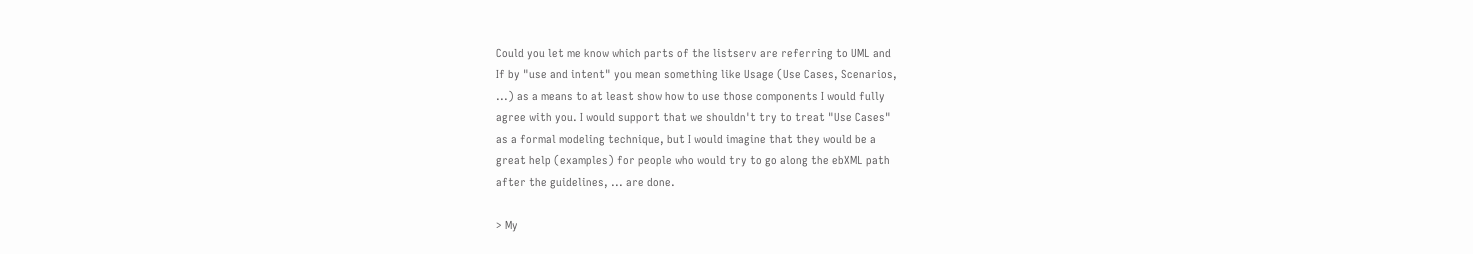Could you let me know which parts of the listserv are referring to UML and
If by "use and intent" you mean something like Usage (Use Cases, Scenarios,
...) as a means to at least show how to use those components I would fully
agree with you. I would support that we shouldn't try to treat "Use Cases"
as a formal modeling technique, but I would imagine that they would be a
great help (examples) for people who would try to go along the ebXML path
after the guidelines, ... are done.

> My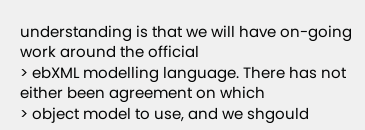understanding is that we will have on-going work around the official
> ebXML modelling language. There has not either been agreement on which
> object model to use, and we shgould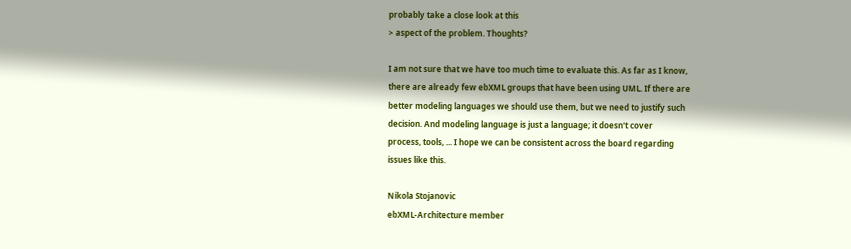probably take a close look at this
> aspect of the problem. Thoughts?

I am not sure that we have too much time to evaluate this. As far as I know,
there are already few ebXML groups that have been using UML. If there are
better modeling languages we should use them, but we need to justify such
decision. And modeling language is just a language; it doesn't cover
process, tools, ... I hope we can be consistent across the board regarding
issues like this.

Nikola Stojanovic
ebXML-Architecture member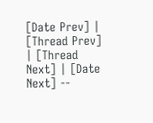[Date Prev] | [Thread Prev] | [Thread Next] | [Date Next] --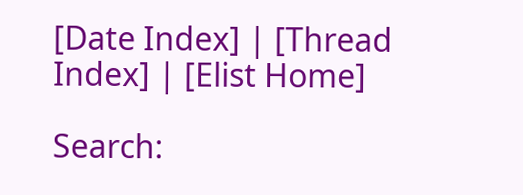[Date Index] | [Thread Index] | [Elist Home]

Search: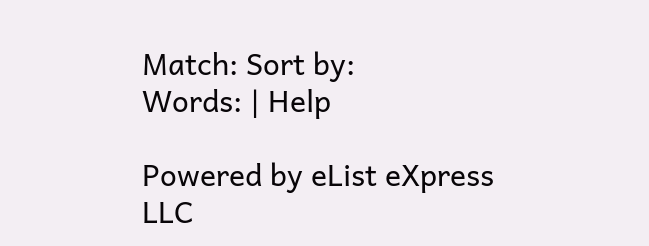Match: Sort by:
Words: | Help

Powered by eList eXpress LLC